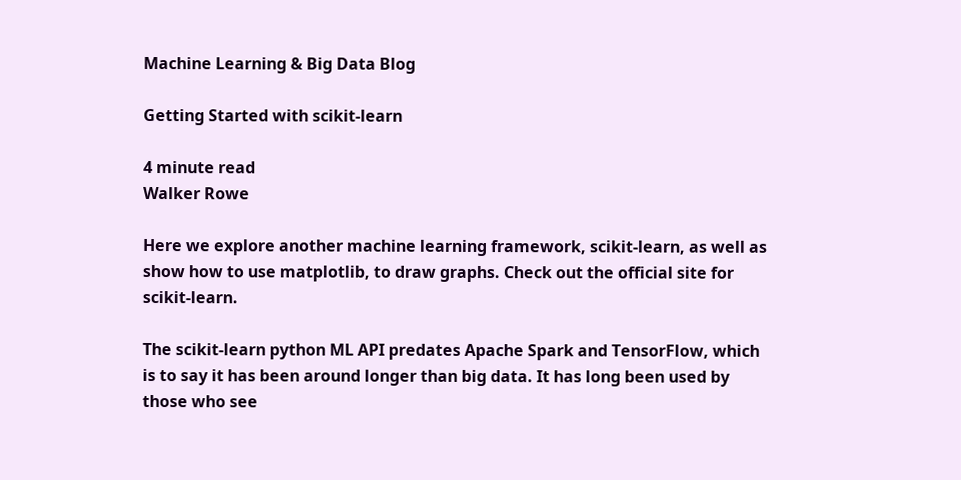Machine Learning & Big Data Blog

Getting Started with scikit-learn

4 minute read
Walker Rowe

Here we explore another machine learning framework, scikit-learn, as well as show how to use matplotlib, to draw graphs. Check out the official site for scikit-learn.

The scikit-learn python ML API predates Apache Spark and TensorFlow, which is to say it has been around longer than big data. It has long been used by those who see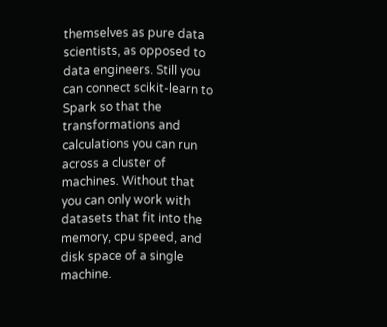themselves as pure data scientists, as opposed to data engineers. Still you can connect scikit-learn to Spark so that the transformations and calculations you can run across a cluster of machines. Without that you can only work with datasets that fit into the memory, cpu speed, and disk space of a single machine.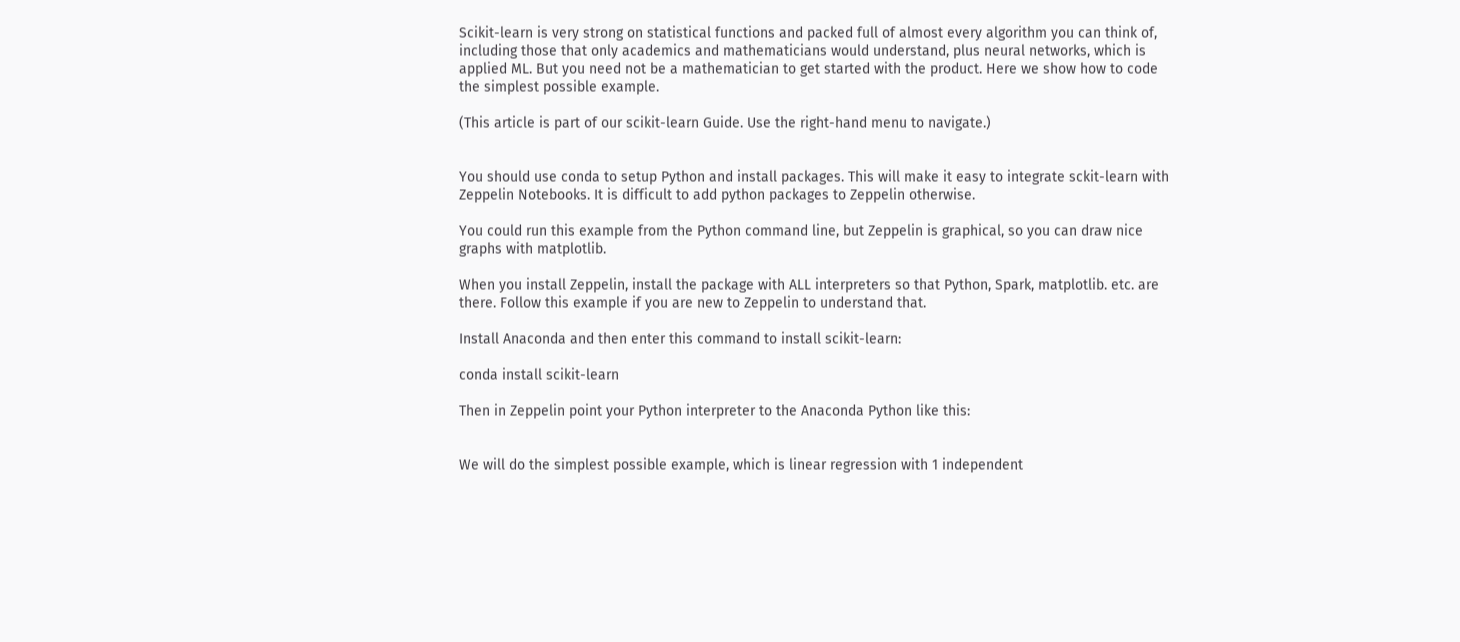Scikit-learn is very strong on statistical functions and packed full of almost every algorithm you can think of, including those that only academics and mathematicians would understand, plus neural networks, which is applied ML. But you need not be a mathematician to get started with the product. Here we show how to code the simplest possible example.

(This article is part of our scikit-learn Guide. Use the right-hand menu to navigate.)


You should use conda to setup Python and install packages. This will make it easy to integrate sckit-learn with Zeppelin Notebooks. It is difficult to add python packages to Zeppelin otherwise.

You could run this example from the Python command line, but Zeppelin is graphical, so you can draw nice graphs with matplotlib.

When you install Zeppelin, install the package with ALL interpreters so that Python, Spark, matplotlib. etc. are there. Follow this example if you are new to Zeppelin to understand that.

Install Anaconda and then enter this command to install scikit-learn:

conda install scikit-learn

Then in Zeppelin point your Python interpreter to the Anaconda Python like this:


We will do the simplest possible example, which is linear regression with 1 independent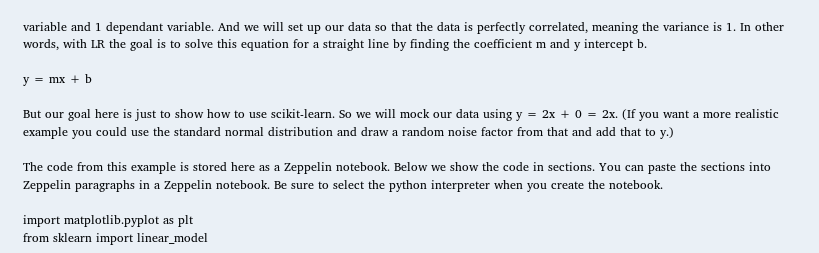variable and 1 dependant variable. And we will set up our data so that the data is perfectly correlated, meaning the variance is 1. In other words, with LR the goal is to solve this equation for a straight line by finding the coefficient m and y intercept b.

y = mx + b

But our goal here is just to show how to use scikit-learn. So we will mock our data using y = 2x + 0 = 2x. (If you want a more realistic example you could use the standard normal distribution and draw a random noise factor from that and add that to y.)

The code from this example is stored here as a Zeppelin notebook. Below we show the code in sections. You can paste the sections into Zeppelin paragraphs in a Zeppelin notebook. Be sure to select the python interpreter when you create the notebook.

import matplotlib.pyplot as plt
from sklearn import linear_model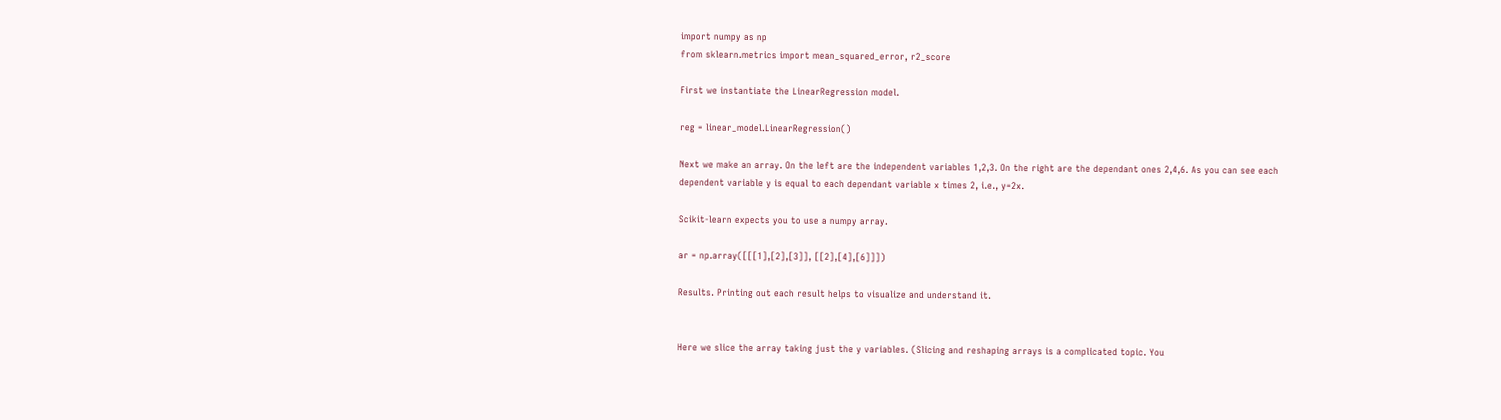import numpy as np
from sklearn.metrics import mean_squared_error, r2_score

First we instantiate the LinearRegression model.

reg = linear_model.LinearRegression()

Next we make an array. On the left are the independent variables 1,2,3. On the right are the dependant ones 2,4,6. As you can see each dependent variable y is equal to each dependant variable x times 2, i.e., y=2x.

Scikit-learn expects you to use a numpy array.

ar = np.array([[[1],[2],[3]], [[2],[4],[6]]])

Results. Printing out each result helps to visualize and understand it.


Here we slice the array taking just the y variables. (Slicing and reshaping arrays is a complicated topic. You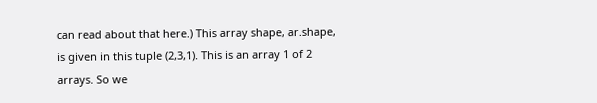can read about that here.) This array shape, ar.shape, is given in this tuple (2,3,1). This is an array 1 of 2 arrays. So we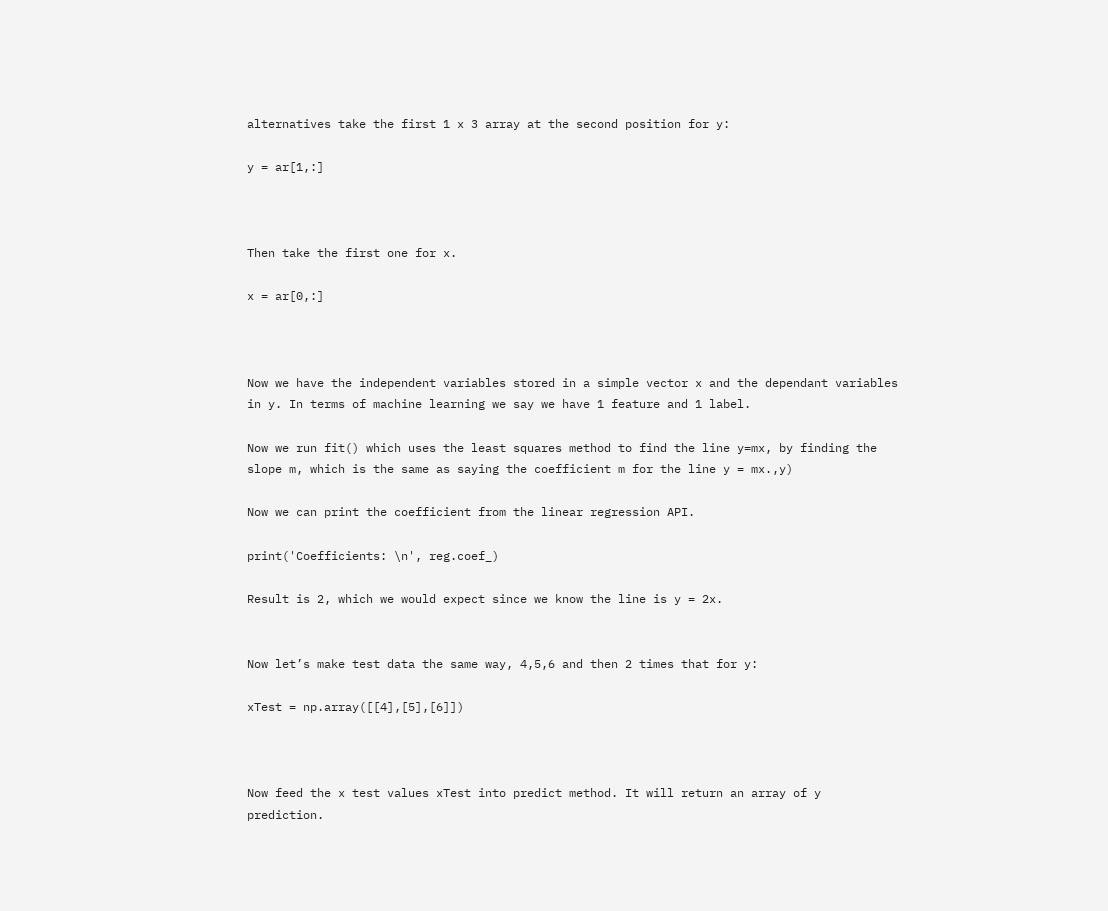alternatives take the first 1 x 3 array at the second position for y:

y = ar[1,:]



Then take the first one for x.

x = ar[0,:]



Now we have the independent variables stored in a simple vector x and the dependant variables in y. In terms of machine learning we say we have 1 feature and 1 label.

Now we run fit() which uses the least squares method to find the line y=mx, by finding the slope m, which is the same as saying the coefficient m for the line y = mx.,y)

Now we can print the coefficient from the linear regression API.

print('Coefficients: \n', reg.coef_)

Result is 2, which we would expect since we know the line is y = 2x.


Now let’s make test data the same way, 4,5,6 and then 2 times that for y:

xTest = np.array([[4],[5],[6]])



Now feed the x test values xTest into predict method. It will return an array of y prediction.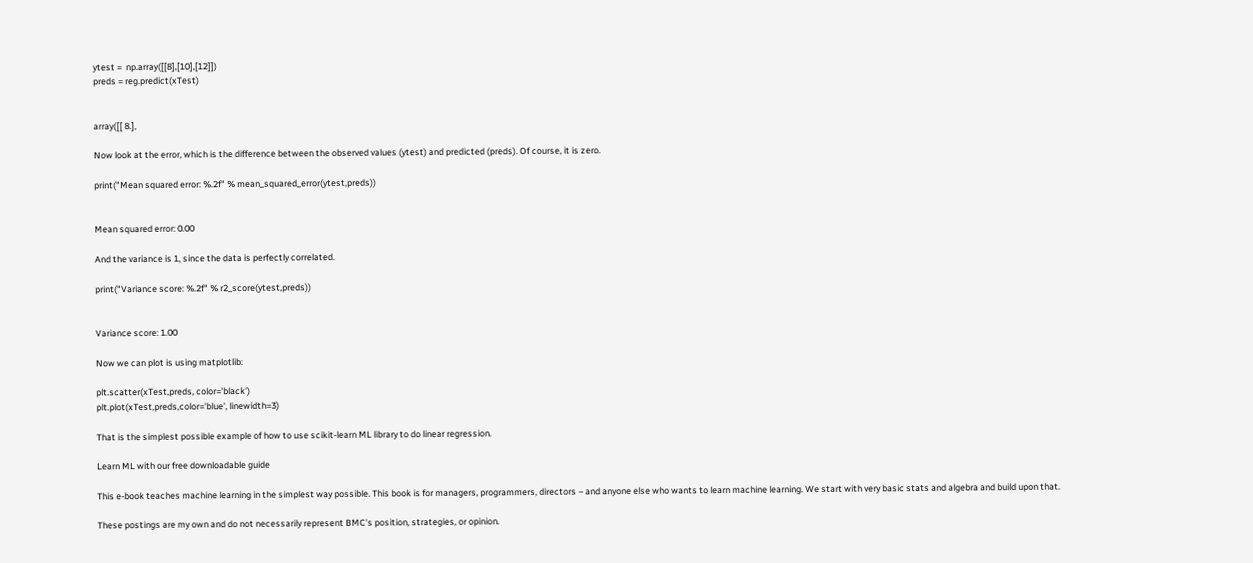ytest =  np.array([[8],[10],[12]])
preds = reg.predict(xTest)


array([[ 8.],

Now look at the error, which is the difference between the observed values (ytest) and predicted (preds). Of course, it is zero.

print("Mean squared error: %.2f" % mean_squared_error(ytest,preds))


Mean squared error: 0.00

And the variance is 1, since the data is perfectly correlated.

print("Variance score: %.2f" % r2_score(ytest,preds))


Variance score: 1.00

Now we can plot is using matplotlib:

plt.scatter(xTest,preds, color='black')
plt.plot(xTest,preds,color='blue', linewidth=3)

That is the simplest possible example of how to use scikit-learn ML library to do linear regression.

Learn ML with our free downloadable guide

This e-book teaches machine learning in the simplest way possible. This book is for managers, programmers, directors – and anyone else who wants to learn machine learning. We start with very basic stats and algebra and build upon that.

These postings are my own and do not necessarily represent BMC's position, strategies, or opinion.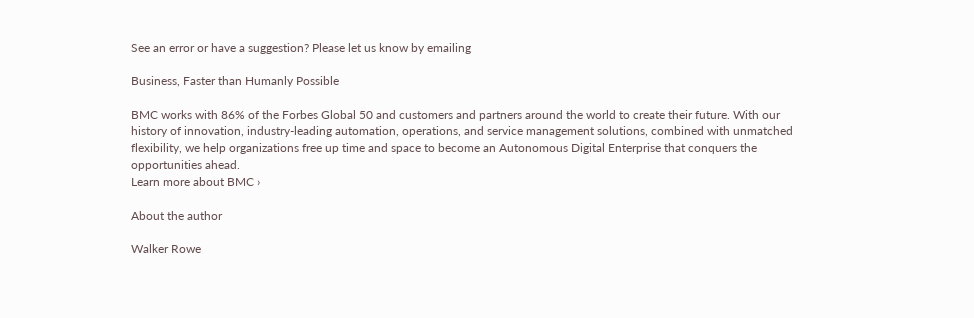See an error or have a suggestion? Please let us know by emailing

Business, Faster than Humanly Possible

BMC works with 86% of the Forbes Global 50 and customers and partners around the world to create their future. With our history of innovation, industry-leading automation, operations, and service management solutions, combined with unmatched flexibility, we help organizations free up time and space to become an Autonomous Digital Enterprise that conquers the opportunities ahead.
Learn more about BMC ›

About the author

Walker Rowe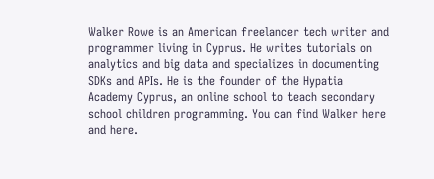Walker Rowe is an American freelancer tech writer and programmer living in Cyprus. He writes tutorials on analytics and big data and specializes in documenting SDKs and APIs. He is the founder of the Hypatia Academy Cyprus, an online school to teach secondary school children programming. You can find Walker here and here.